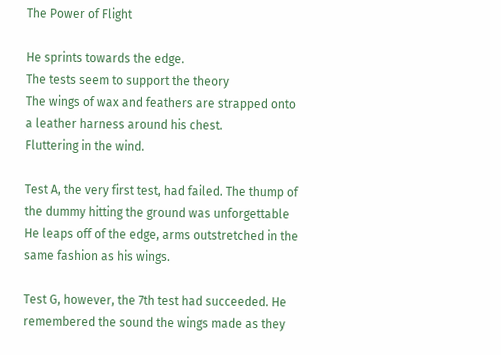The Power of Flight

He sprints towards the edge.
The tests seem to support the theory
The wings of wax and feathers are strapped onto a leather harness around his chest.
Fluttering in the wind.

Test A, the very first test, had failed. The thump of the dummy hitting the ground was unforgettable
He leaps off of the edge, arms outstretched in the same fashion as his wings.

Test G, however, the 7th test had succeeded. He remembered the sound the wings made as they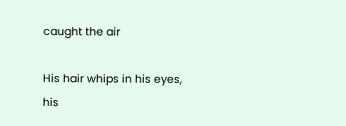caught the air

His hair whips in his eyes, his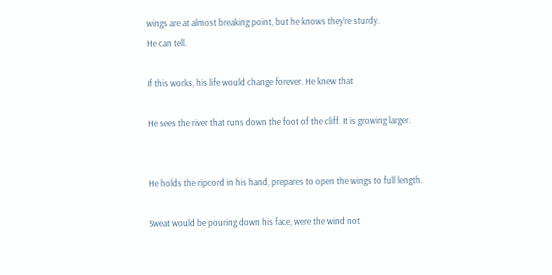wings are at almost breaking point, but he knows they’re sturdy.
He can tell.

If this works, his life would change forever. He knew that

He sees the river that runs down the foot of the cliff. It is growing larger.


He holds the ripcord in his hand, prepares to open the wings to full length.

Sweat would be pouring down his face, were the wind not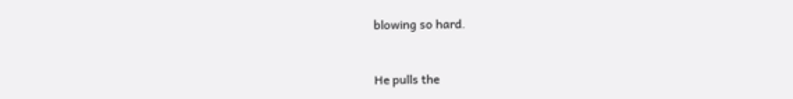blowing so hard.


He pulls the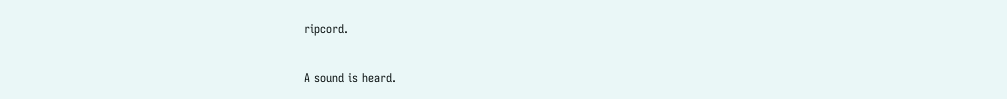ripcord.

A sound is heard.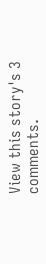View this story's 3 comments.